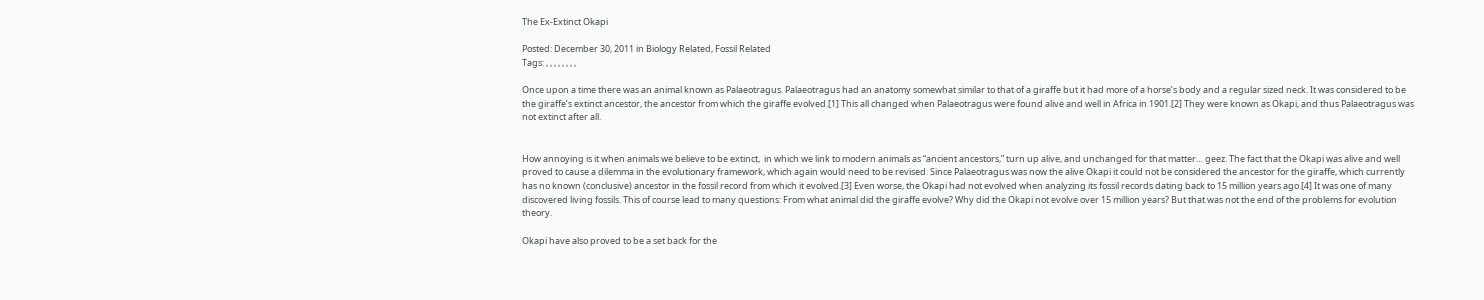The Ex-Extinct Okapi

Posted: December 30, 2011 in Biology Related, Fossil Related
Tags: , , , , , , , ,

Once upon a time there was an animal known as Palaeotragus. Palaeotragus had an anatomy somewhat similar to that of a giraffe but it had more of a horse’s body and a regular sized neck. It was considered to be the giraffe’s extinct ancestor, the ancestor from which the giraffe evolved.[1] This all changed when Palaeotragus were found alive and well in Africa in 1901.[2] They were known as Okapi, and thus Palaeotragus was not extinct after all.


How annoying is it when animals we believe to be extinct,  in which we link to modern animals as “ancient ancestors,” turn up alive, and unchanged for that matter… geez. The fact that the Okapi was alive and well proved to cause a dilemma in the evolutionary framework, which again would need to be revised. Since Palaeotragus was now the alive Okapi it could not be considered the ancestor for the giraffe, which currently has no known (conclusive) ancestor in the fossil record from which it evolved.[3] Even worse, the Okapi had not evolved when analyzing its fossil records dating back to 15 million years ago.[4] It was one of many discovered living fossils. This of course lead to many questions: From what animal did the giraffe evolve? Why did the Okapi not evolve over 15 million years? But that was not the end of the problems for evolution theory.

Okapi have also proved to be a set back for the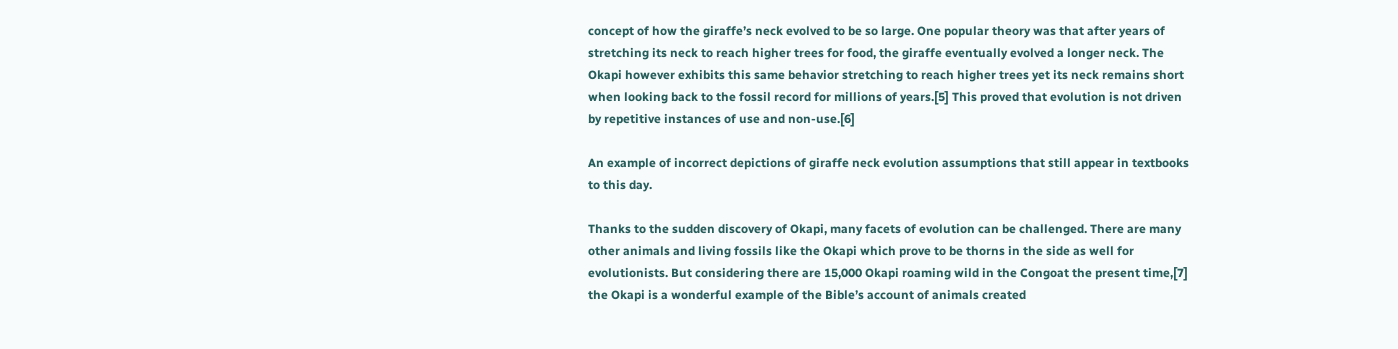concept of how the giraffe’s neck evolved to be so large. One popular theory was that after years of stretching its neck to reach higher trees for food, the giraffe eventually evolved a longer neck. The Okapi however exhibits this same behavior stretching to reach higher trees yet its neck remains short when looking back to the fossil record for millions of years.[5] This proved that evolution is not driven by repetitive instances of use and non-use.[6]

An example of incorrect depictions of giraffe neck evolution assumptions that still appear in textbooks to this day.

Thanks to the sudden discovery of Okapi, many facets of evolution can be challenged. There are many other animals and living fossils like the Okapi which prove to be thorns in the side as well for evolutionists. But considering there are 15,000 Okapi roaming wild in the Congoat the present time,[7] the Okapi is a wonderful example of the Bible’s account of animals created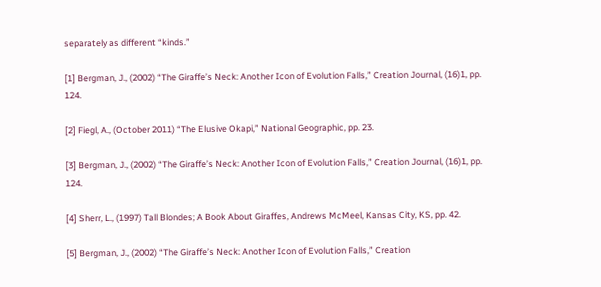separately as different “kinds.”

[1] Bergman, J., (2002) “The Giraffe’s Neck: Another Icon of Evolution Falls,” Creation Journal, (16)1, pp. 124.

[2] Fiegl, A., (October 2011) “The Elusive Okapi,” National Geographic, pp. 23.

[3] Bergman, J., (2002) “The Giraffe’s Neck: Another Icon of Evolution Falls,” Creation Journal, (16)1, pp. 124.

[4] Sherr, L., (1997) Tall Blondes; A Book About Giraffes, Andrews McMeel, Kansas City, KS, pp. 42.

[5] Bergman, J., (2002) “The Giraffe’s Neck: Another Icon of Evolution Falls,” Creation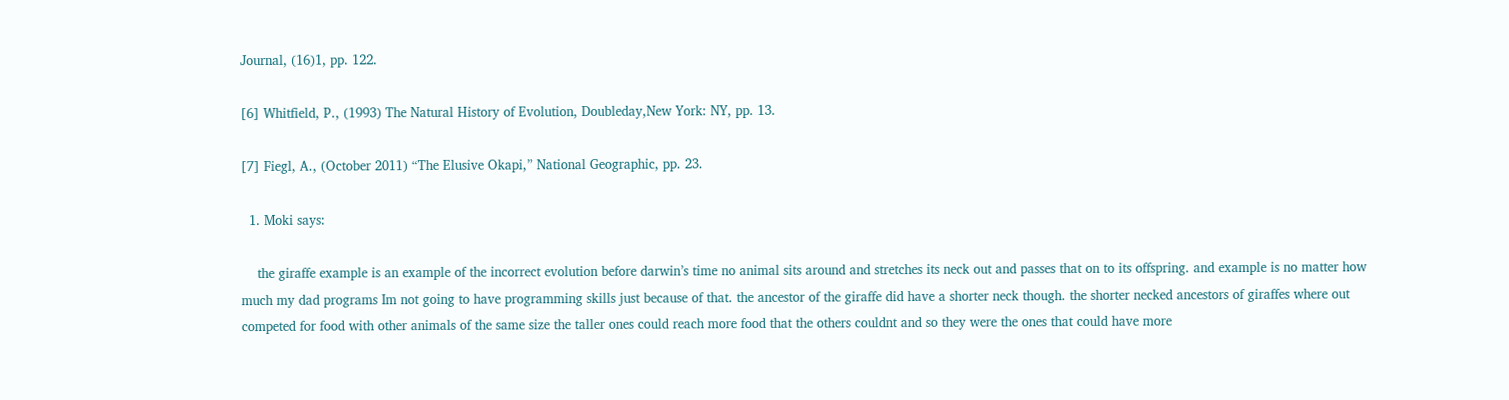Journal, (16)1, pp. 122.

[6] Whitfield, P., (1993) The Natural History of Evolution, Doubleday,New York: NY, pp. 13.

[7] Fiegl, A., (October 2011) “The Elusive Okapi,” National Geographic, pp. 23.

  1. Moki says:

    the giraffe example is an example of the incorrect evolution before darwin’s time no animal sits around and stretches its neck out and passes that on to its offspring. and example is no matter how much my dad programs Im not going to have programming skills just because of that. the ancestor of the giraffe did have a shorter neck though. the shorter necked ancestors of giraffes where out competed for food with other animals of the same size the taller ones could reach more food that the others couldnt and so they were the ones that could have more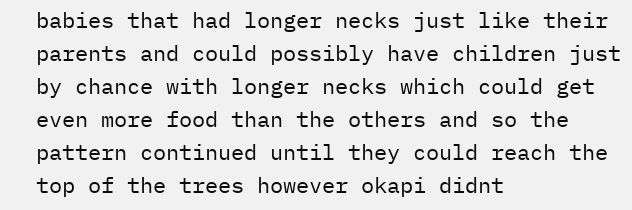babies that had longer necks just like their parents and could possibly have children just by chance with longer necks which could get even more food than the others and so the pattern continued until they could reach the top of the trees however okapi didnt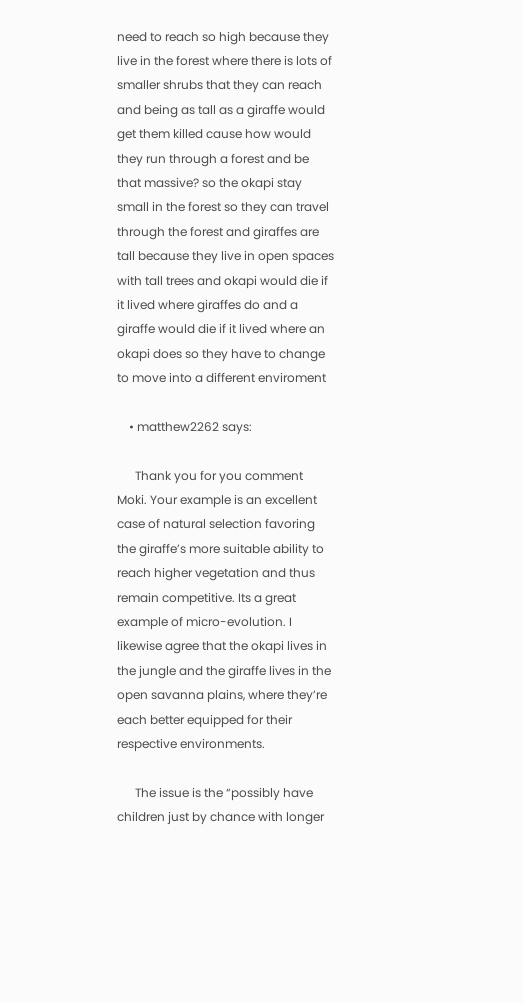need to reach so high because they live in the forest where there is lots of smaller shrubs that they can reach and being as tall as a giraffe would get them killed cause how would they run through a forest and be that massive? so the okapi stay small in the forest so they can travel through the forest and giraffes are tall because they live in open spaces with tall trees and okapi would die if it lived where giraffes do and a giraffe would die if it lived where an okapi does so they have to change to move into a different enviroment

    • matthew2262 says:

      Thank you for you comment Moki. Your example is an excellent case of natural selection favoring the giraffe’s more suitable ability to reach higher vegetation and thus remain competitive. Its a great example of micro-evolution. I likewise agree that the okapi lives in the jungle and the giraffe lives in the open savanna plains, where they’re each better equipped for their respective environments.

      The issue is the “possibly have children just by chance with longer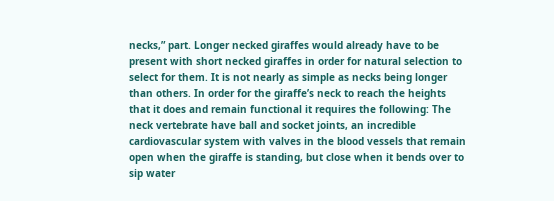necks,” part. Longer necked giraffes would already have to be present with short necked giraffes in order for natural selection to select for them. It is not nearly as simple as necks being longer than others. In order for the giraffe’s neck to reach the heights that it does and remain functional it requires the following: The neck vertebrate have ball and socket joints, an incredible cardiovascular system with valves in the blood vessels that remain open when the giraffe is standing, but close when it bends over to sip water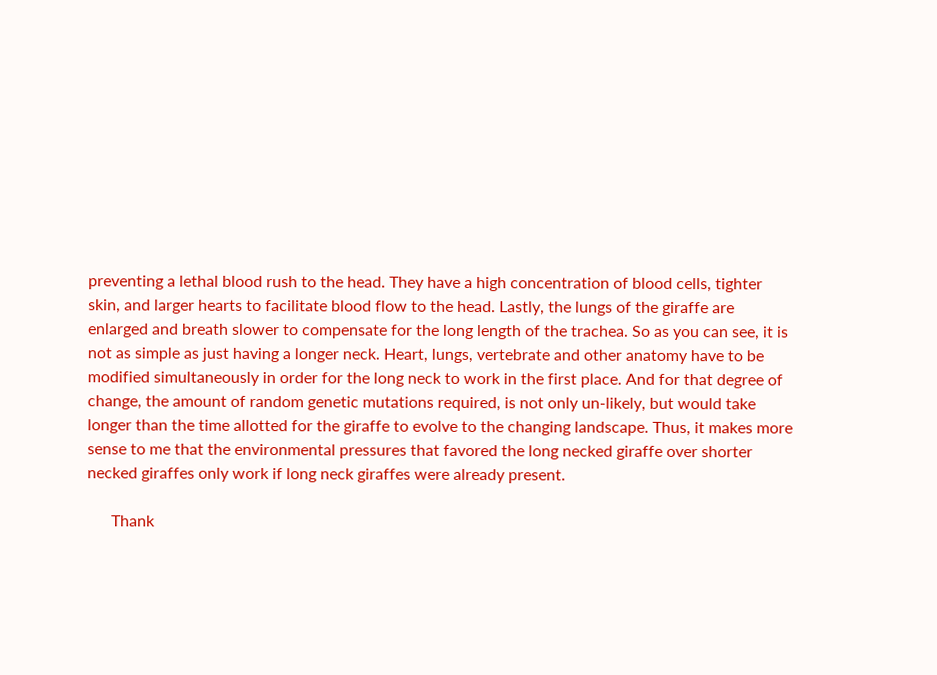preventing a lethal blood rush to the head. They have a high concentration of blood cells, tighter skin, and larger hearts to facilitate blood flow to the head. Lastly, the lungs of the giraffe are enlarged and breath slower to compensate for the long length of the trachea. So as you can see, it is not as simple as just having a longer neck. Heart, lungs, vertebrate and other anatomy have to be modified simultaneously in order for the long neck to work in the first place. And for that degree of change, the amount of random genetic mutations required, is not only un-likely, but would take longer than the time allotted for the giraffe to evolve to the changing landscape. Thus, it makes more sense to me that the environmental pressures that favored the long necked giraffe over shorter necked giraffes only work if long neck giraffes were already present.

      Thank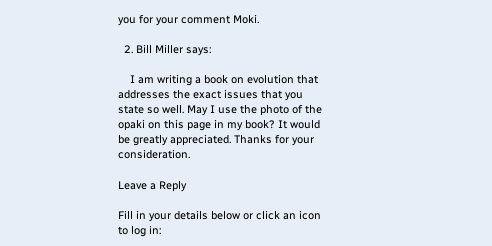you for your comment Moki.

  2. Bill Miller says:

    I am writing a book on evolution that addresses the exact issues that you state so well. May I use the photo of the opaki on this page in my book? It would be greatly appreciated. Thanks for your consideration.

Leave a Reply

Fill in your details below or click an icon to log in: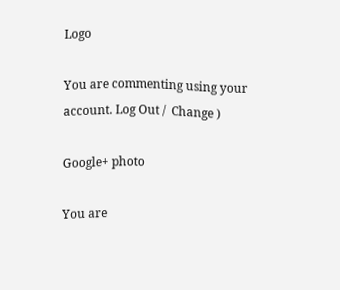Logo

You are commenting using your account. Log Out /  Change )

Google+ photo

You are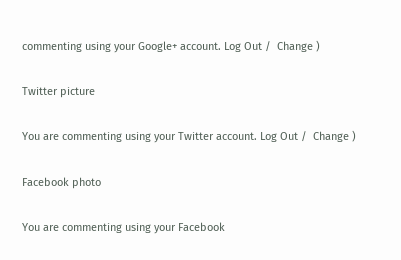commenting using your Google+ account. Log Out /  Change )

Twitter picture

You are commenting using your Twitter account. Log Out /  Change )

Facebook photo

You are commenting using your Facebook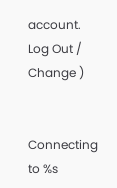account. Log Out /  Change )


Connecting to %s